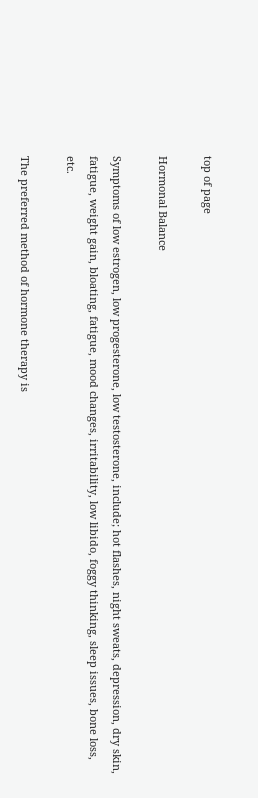top of page

Hormonal Balance

Symptoms of low estrogen, low progesterone, low testosterone, include; hot flashes, night sweats, depression, dry skin, fatigue, weight gain, bloating, fatigue, mood changes, irritability, low libido, foggy thinking, sleep issues, bone loss, etc.

The preferred method of hormone therapy is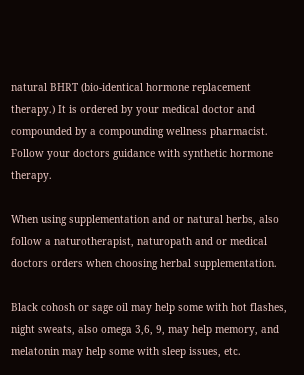natural BHRT (bio-identical hormone replacement therapy.) It is ordered by your medical doctor and compounded by a compounding wellness pharmacist. Follow your doctors guidance with synthetic hormone therapy.

When using supplementation and or natural herbs, also follow a naturotherapist, naturopath and or medical doctors orders when choosing herbal supplementation.

Black cohosh or sage oil may help some with hot flashes, night sweats, also omega 3,6, 9, may help memory, and melatonin may help some with sleep issues, etc.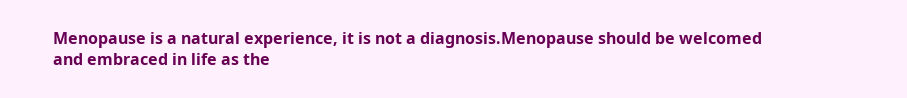Menopause is a natural experience, it is not a diagnosis.Menopause should be welcomed and embraced in life as the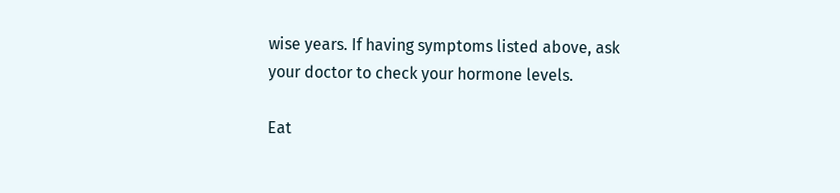wise years. If having symptoms listed above, ask your doctor to check your hormone levels.

Eat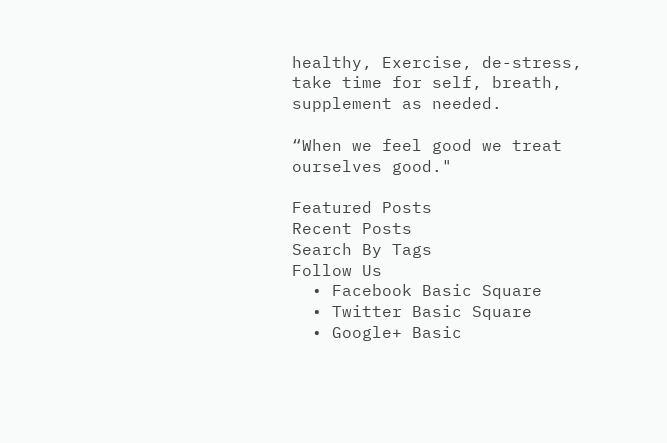healthy, Exercise, de-stress, take time for self, breath, supplement as needed.

“When we feel good we treat ourselves good."

Featured Posts
Recent Posts
Search By Tags
Follow Us
  • Facebook Basic Square
  • Twitter Basic Square
  • Google+ Basic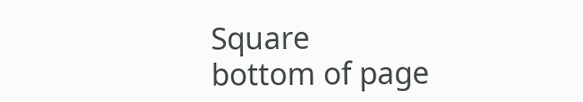Square
bottom of page